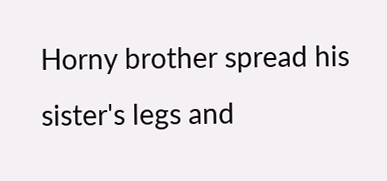Horny brother spread his sister's legs and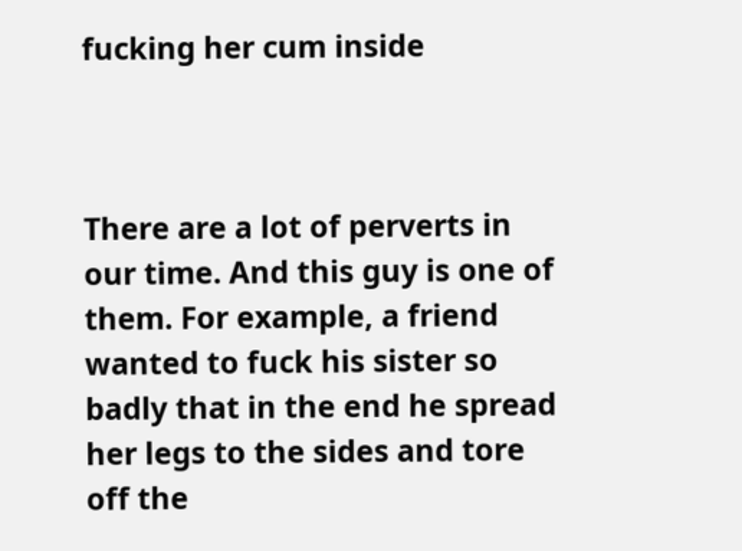fucking her cum inside



There are a lot of perverts in our time. And this guy is one of them. For example, a friend wanted to fuck his sister so badly that in the end he spread her legs to the sides and tore off the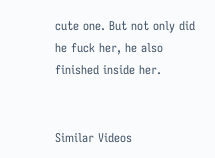cute one. But not only did he fuck her, he also finished inside her.


Similar Videos